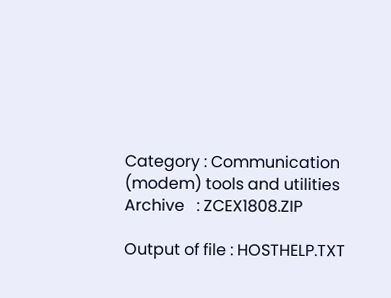Category : Communication (modem) tools and utilities
Archive   : ZCEX1808.ZIP

Output of file : HOSTHELP.TXT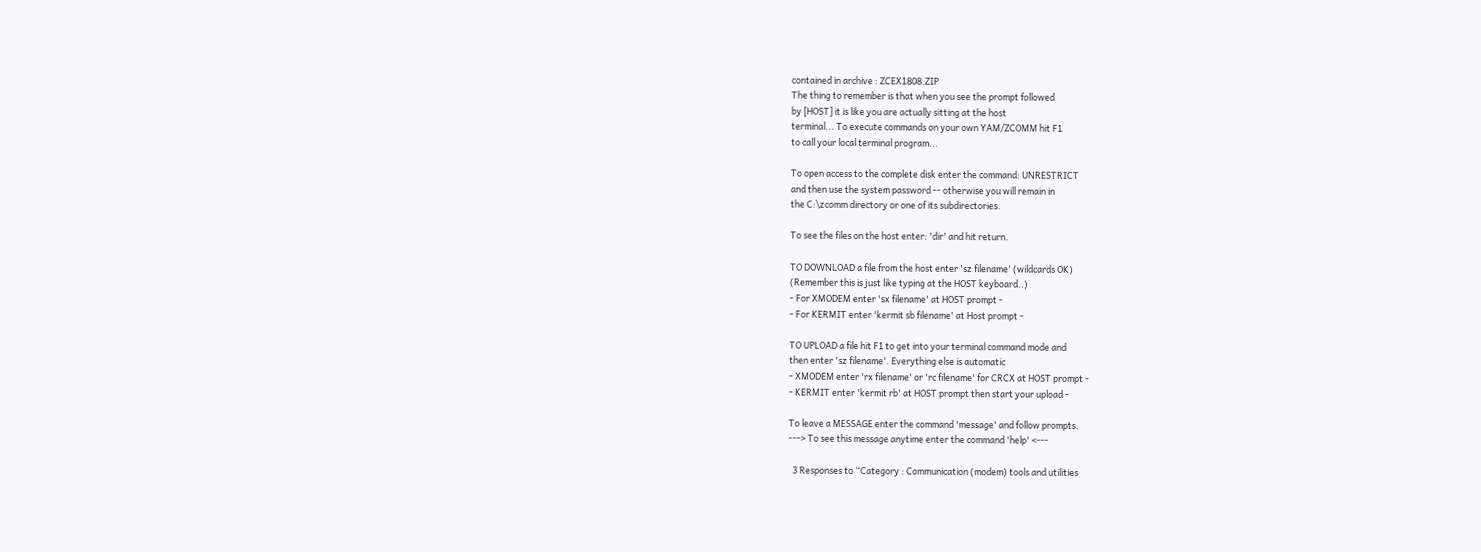contained in archive : ZCEX1808.ZIP
The thing to remember is that when you see the prompt followed
by [HOST] it is like you are actually sitting at the host
terminal... To execute commands on your own YAM/ZCOMM hit F1
to call your local terminal program...

To open access to the complete disk enter the command: UNRESTRICT
and then use the system password -- otherwise you will remain in
the C:\zcomm directory or one of its subdirectories.

To see the files on the host enter: 'dir' and hit return.

TO DOWNLOAD a file from the host enter 'sz filename' (wildcards OK)
(Remember this is just like typing at the HOST keyboard..)
- For XMODEM enter 'sx filename' at HOST prompt -
- For KERMIT enter 'kermit sb filename' at Host prompt -

TO UPLOAD a file hit F1 to get into your terminal command mode and
then enter 'sz filename'. Everything else is automatic
- XMODEM enter 'rx filename' or 'rc filename' for CRCX at HOST prompt -
- KERMIT enter 'kermit rb' at HOST prompt then start your upload -

To leave a MESSAGE enter the command 'message' and follow prompts.
---> To see this message anytime enter the command 'help' <---

  3 Responses to “Category : Communication (modem) tools and utilities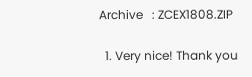Archive   : ZCEX1808.ZIP

  1. Very nice! Thank you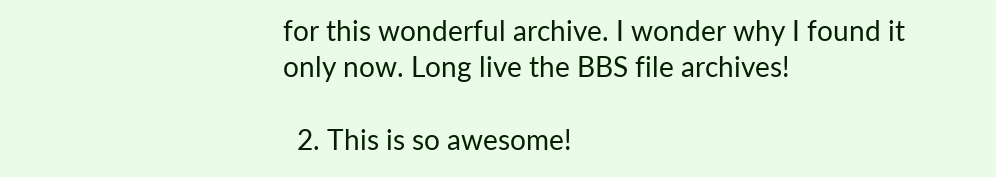for this wonderful archive. I wonder why I found it only now. Long live the BBS file archives!

  2. This is so awesome!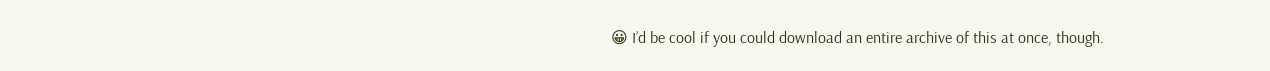😀 I’d be cool if you could download an entire archive of this at once, though.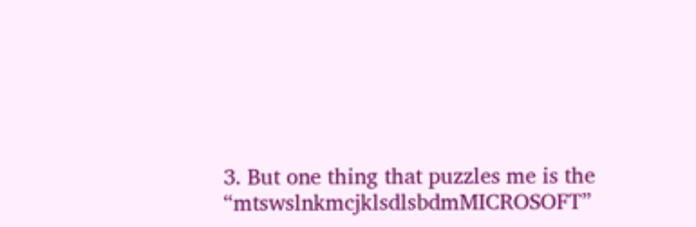3. But one thing that puzzles me is the “mtswslnkmcjklsdlsbdmMICROSOFT”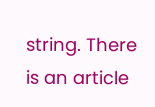string. There is an article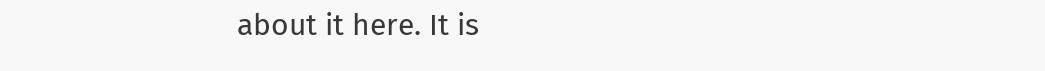about it here. It is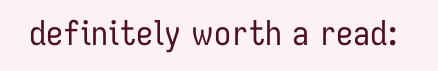definitely worth a read: